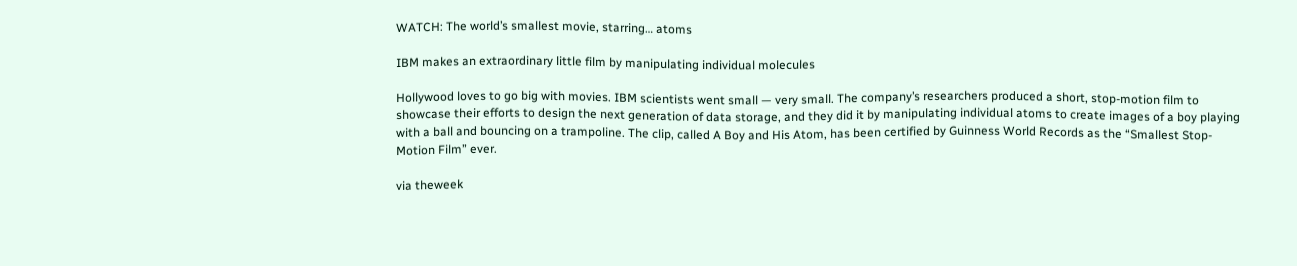WATCH: The world’s smallest movie, starring… atoms

IBM makes an extraordinary little film by manipulating individual molecules

Hollywood loves to go big with movies. IBM scientists went small — very small. The company’s researchers produced a short, stop-motion film to showcase their efforts to design the next generation of data storage, and they did it by manipulating individual atoms to create images of a boy playing with a ball and bouncing on a trampoline. The clip, called A Boy and His Atom, has been certified by Guinness World Records as the “Smallest Stop-Motion Film” ever.

via theweek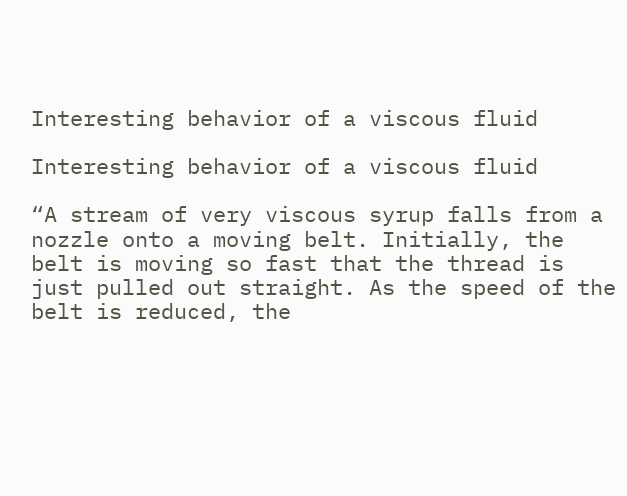Interesting behavior of a viscous fluid

Interesting behavior of a viscous fluid

“A stream of very viscous syrup falls from a nozzle onto a moving belt. Initially, the belt is moving so fast that the thread is just pulled out straight. As the speed of the belt is reduced, the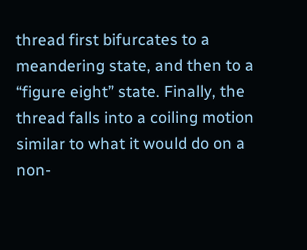thread first bifurcates to a meandering state, and then to a “figure eight” state. Finally, the thread falls into a coiling motion similar to what it would do on a non-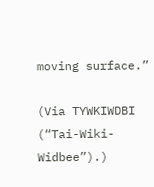moving surface.”

(Via TYWKIWDBI (“Tai-Wiki-Widbee”).)